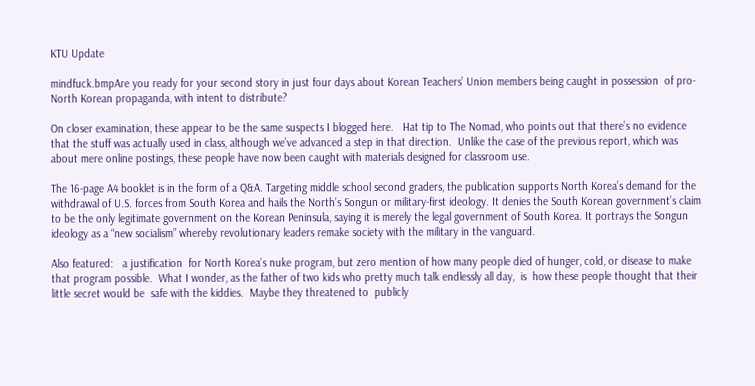KTU Update

mindfuck.bmpAre you ready for your second story in just four days about Korean Teachers’ Union members being caught in possession  of pro-North Korean propaganda, with intent to distribute?

On closer examination, these appear to be the same suspects I blogged here.   Hat tip to The Nomad, who points out that there’s no evidence that the stuff was actually used in class, although we’ve advanced a step in that direction.  Unlike the case of the previous report, which was about mere online postings, these people have now been caught with materials designed for classroom use.

The 16-page A4 booklet is in the form of a Q&A. Targeting middle school second graders, the publication supports North Korea’s demand for the withdrawal of U.S. forces from South Korea and hails the North’s Songun or military-first ideology. It denies the South Korean government’s claim to be the only legitimate government on the Korean Peninsula, saying it is merely the legal government of South Korea. It portrays the Songun ideology as a “new socialism” whereby revolutionary leaders remake society with the military in the vanguard.

Also featured:   a justification  for North Korea’s nuke program, but zero mention of how many people died of hunger, cold, or disease to make that program possible.  What I wonder, as the father of two kids who pretty much talk endlessly all day,  is  how these people thought that their little secret would be  safe with the kiddies.  Maybe they threatened to  publicly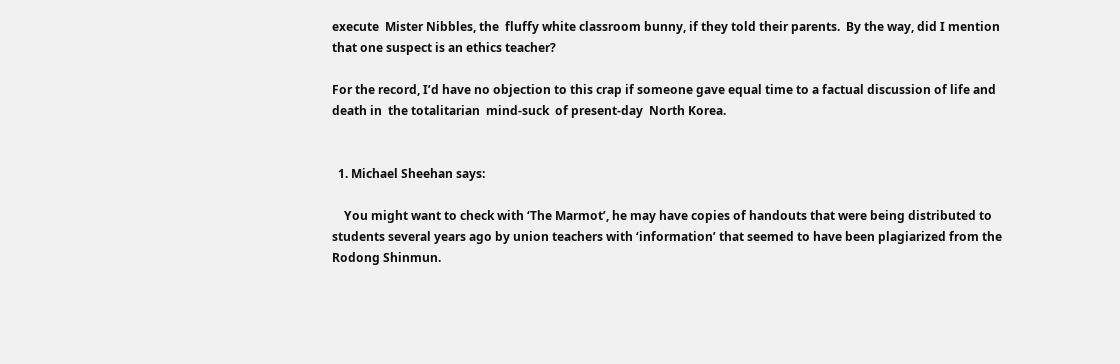execute  Mister Nibbles, the  fluffy white classroom bunny, if they told their parents.  By the way, did I mention that one suspect is an ethics teacher?

For the record, I’d have no objection to this crap if someone gave equal time to a factual discussion of life and death in  the totalitarian  mind-suck  of present-day  North Korea.


  1. Michael Sheehan says:

    You might want to check with ‘The Marmot’, he may have copies of handouts that were being distributed to students several years ago by union teachers with ‘information’ that seemed to have been plagiarized from the Rodong Shinmun.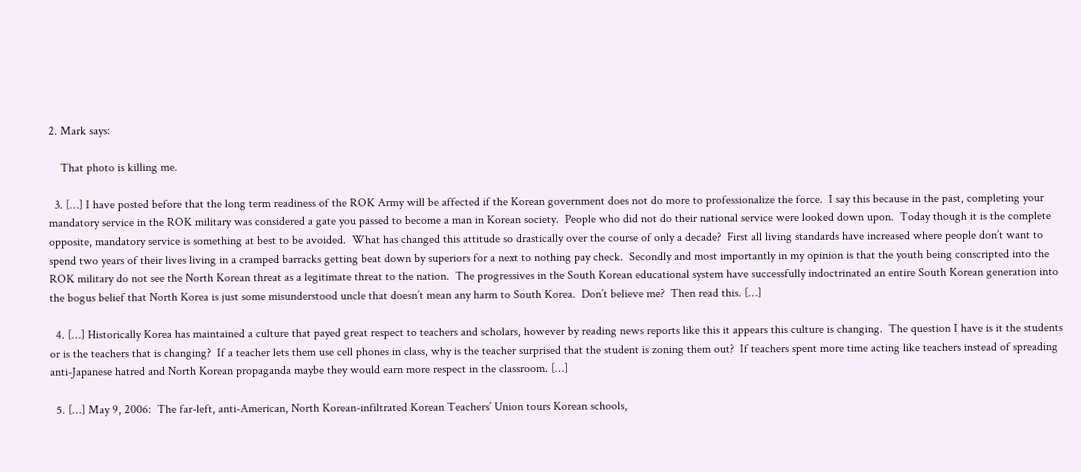2. Mark says:

    That photo is killing me.

  3. […] I have posted before that the long term readiness of the ROK Army will be affected if the Korean government does not do more to professionalize the force.  I say this because in the past, completing your mandatory service in the ROK military was considered a gate you passed to become a man in Korean society.  People who did not do their national service were looked down upon.  Today though it is the complete opposite, mandatory service is something at best to be avoided.  What has changed this attitude so drastically over the course of only a decade?  First all living standards have increased where people don’t want to spend two years of their lives living in a cramped barracks getting beat down by superiors for a next to nothing pay check.  Secondly and most importantly in my opinion is that the youth being conscripted into the ROK military do not see the North Korean threat as a legitimate threat to the nation.  The progressives in the South Korean educational system have successfully indoctrinated an entire South Korean generation into the bogus belief that North Korea is just some misunderstood uncle that doesn’t mean any harm to South Korea.  Don’t believe me?  Then read this. […]

  4. […] Historically Korea has maintained a culture that payed great respect to teachers and scholars, however by reading news reports like this it appears this culture is changing.  The question I have is it the students or is the teachers that is changing?  If a teacher lets them use cell phones in class, why is the teacher surprised that the student is zoning them out?  If teachers spent more time acting like teachers instead of spreading anti-Japanese hatred and North Korean propaganda maybe they would earn more respect in the classroom. […]

  5. […] May 9, 2006:  The far-left, anti-American, North Korean-infiltrated Korean Teachers’ Union tours Korean schools,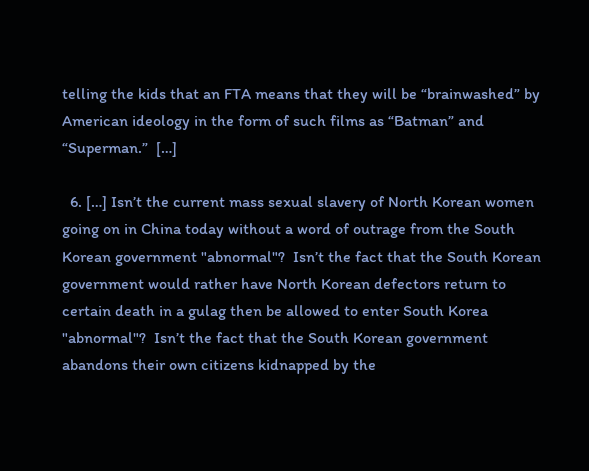telling the kids that an FTA means that they will be “brainwashed” by American ideology in the form of such films as “Batman” and “Superman.”  […]

  6. […] Isn’t the current mass sexual slavery of North Korean women going on in China today without a word of outrage from the South Korean government "abnormal"?  Isn’t the fact that the South Korean government would rather have North Korean defectors return to certain death in a gulag then be allowed to enter South Korea "abnormal"?  Isn’t the fact that the South Korean government abandons their own citizens kidnapped by the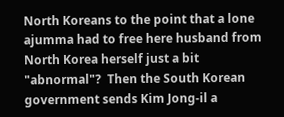North Koreans to the point that a lone ajumma had to free here husband from North Korea herself just a bit "abnormal"?  Then the South Korean government sends Kim Jong-il a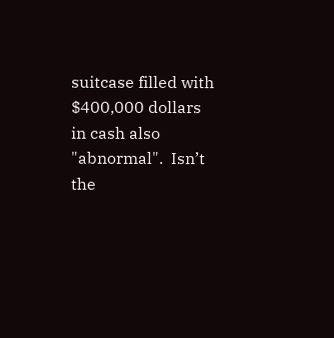suitcase filled with $400,000 dollars in cash also "abnormal".  Isn’t the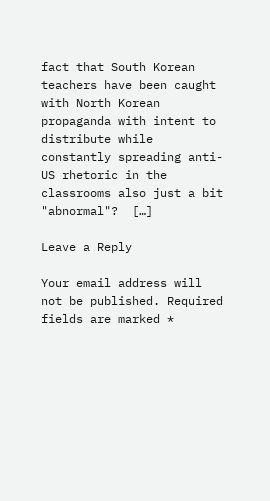fact that South Korean teachers have been caught with North Korean propaganda with intent to distribute while constantly spreading anti-US rhetoric in the classrooms also just a bit "abnormal"?  […]

Leave a Reply

Your email address will not be published. Required fields are marked *